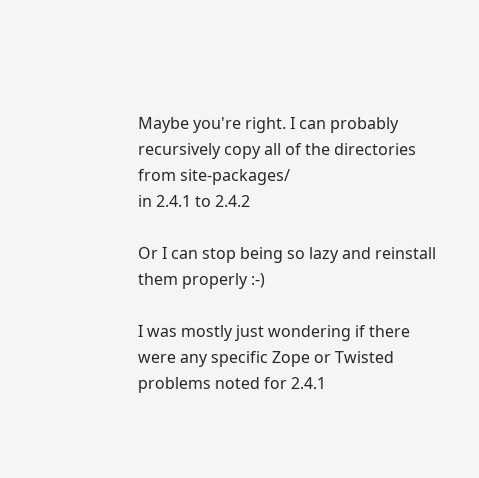Maybe you're right. I can probably recursively copy all of the directories from site-packages/
in 2.4.1 to 2.4.2

Or I can stop being so lazy and reinstall them properly :-)

I was mostly just wondering if there were any specific Zope or Twisted problems noted for 2.4.1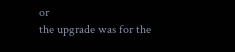or
the upgrade was for the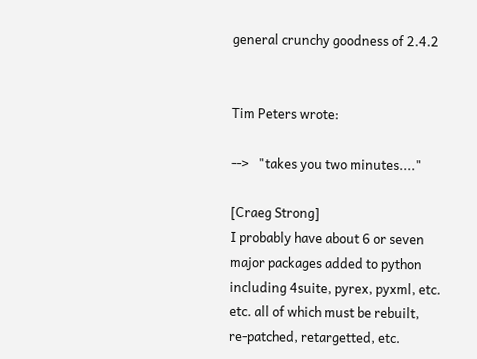general crunchy goodness of 2.4.2


Tim Peters wrote:

-->   "takes you two minutes...."

[Craeg Strong]
I probably have about 6 or seven major packages added to python
including 4suite, pyrex, pyxml, etc. etc. all of which must be rebuilt,
re-patched, retargetted, etc.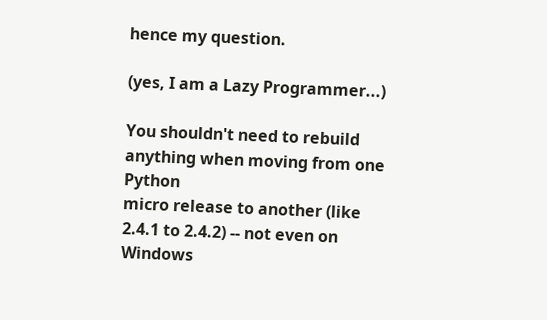hence my question.

(yes, I am a Lazy Programmer...)

You shouldn't need to rebuild anything when moving from one Python
micro release to another (like 2.4.1 to 2.4.2) -- not even on Windows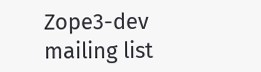Zope3-dev mailing list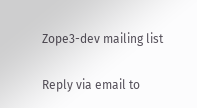Zope3-dev mailing list

Reply via email to